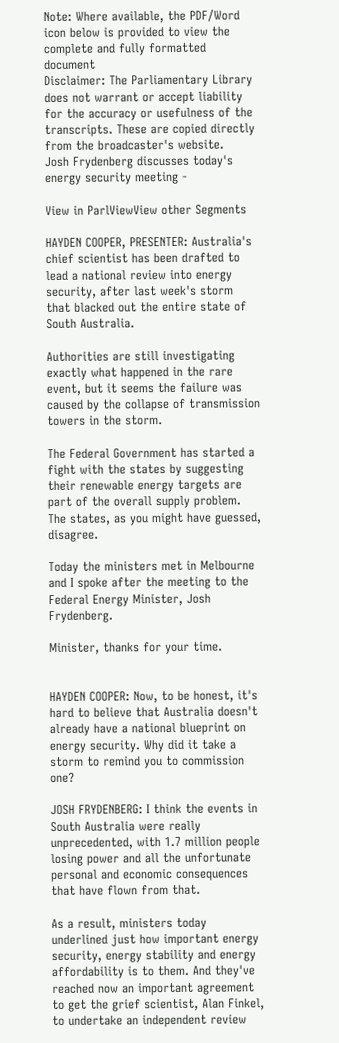Note: Where available, the PDF/Word icon below is provided to view the complete and fully formatted document
Disclaimer: The Parliamentary Library does not warrant or accept liability for the accuracy or usefulness of the transcripts. These are copied directly from the broadcaster's website.
Josh Frydenberg discusses today's energy security meeting -

View in ParlViewView other Segments

HAYDEN COOPER, PRESENTER: Australia's chief scientist has been drafted to lead a national review into energy security, after last week's storm that blacked out the entire state of South Australia.

Authorities are still investigating exactly what happened in the rare event, but it seems the failure was caused by the collapse of transmission towers in the storm.

The Federal Government has started a fight with the states by suggesting their renewable energy targets are part of the overall supply problem. The states, as you might have guessed, disagree.

Today the ministers met in Melbourne and I spoke after the meeting to the Federal Energy Minister, Josh Frydenberg.

Minister, thanks for your time.


HAYDEN COOPER: Now, to be honest, it's hard to believe that Australia doesn't already have a national blueprint on energy security. Why did it take a storm to remind you to commission one?

JOSH FRYDENBERG: I think the events in South Australia were really unprecedented, with 1.7 million people losing power and all the unfortunate personal and economic consequences that have flown from that.

As a result, ministers today underlined just how important energy security, energy stability and energy affordability is to them. And they've reached now an important agreement to get the grief scientist, Alan Finkel, to undertake an independent review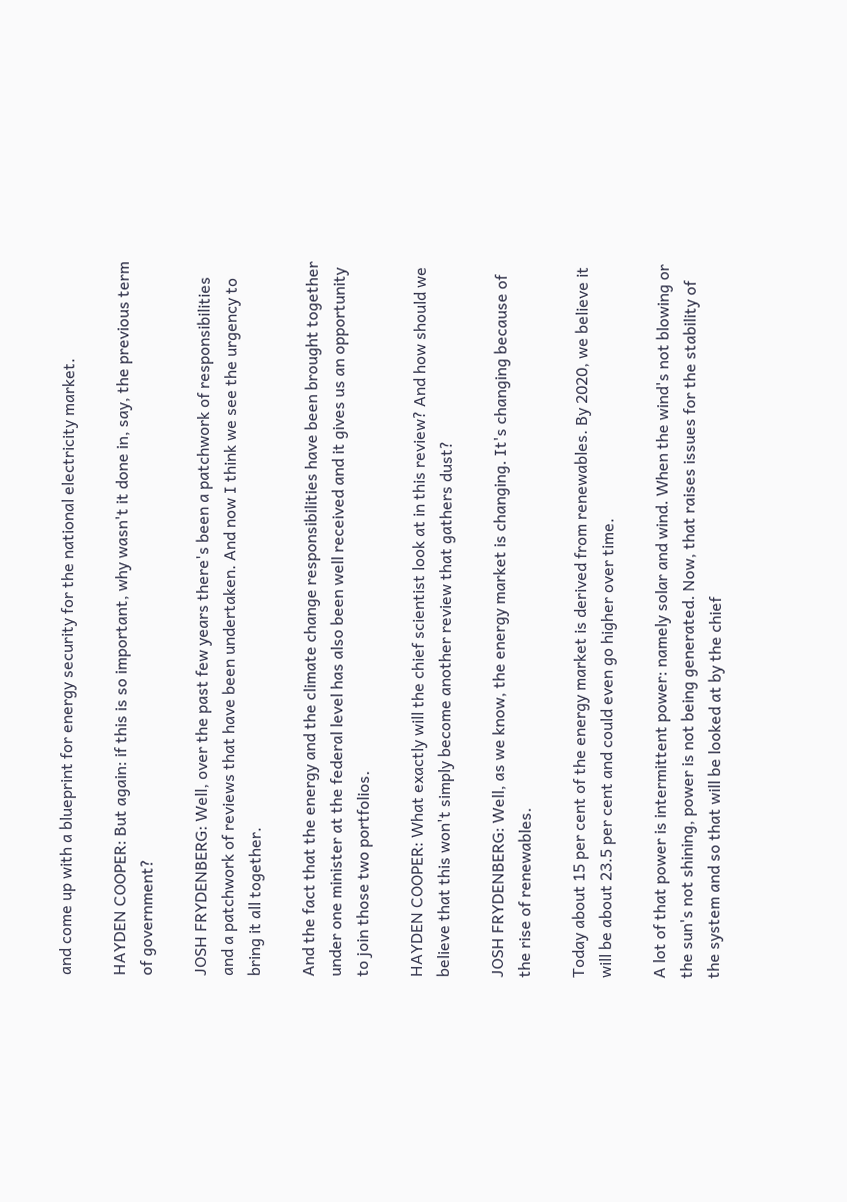and come up with a blueprint for energy security for the national electricity market.

HAYDEN COOPER: But again: if this is so important, why wasn't it done in, say, the previous term of government?

JOSH FRYDENBERG: Well, over the past few years there's been a patchwork of responsibilities and a patchwork of reviews that have been undertaken. And now I think we see the urgency to bring it all together.

And the fact that the energy and the climate change responsibilities have been brought together under one minister at the federal level has also been well received and it gives us an opportunity to join those two portfolios.

HAYDEN COOPER: What exactly will the chief scientist look at in this review? And how should we believe that this won't simply become another review that gathers dust?

JOSH FRYDENBERG: Well, as we know, the energy market is changing. It's changing because of the rise of renewables.

Today about 15 per cent of the energy market is derived from renewables. By 2020, we believe it will be about 23.5 per cent and could even go higher over time.

A lot of that power is intermittent power: namely solar and wind. When the wind's not blowing or the sun's not shining, power is not being generated. Now, that raises issues for the stability of the system and so that will be looked at by the chief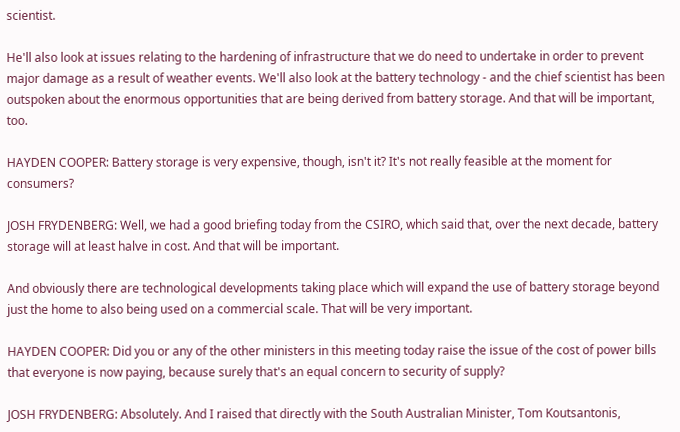scientist.

He'll also look at issues relating to the hardening of infrastructure that we do need to undertake in order to prevent major damage as a result of weather events. We'll also look at the battery technology - and the chief scientist has been outspoken about the enormous opportunities that are being derived from battery storage. And that will be important, too.

HAYDEN COOPER: Battery storage is very expensive, though, isn't it? It's not really feasible at the moment for consumers?

JOSH FRYDENBERG: Well, we had a good briefing today from the CSIRO, which said that, over the next decade, battery storage will at least halve in cost. And that will be important.

And obviously there are technological developments taking place which will expand the use of battery storage beyond just the home to also being used on a commercial scale. That will be very important.

HAYDEN COOPER: Did you or any of the other ministers in this meeting today raise the issue of the cost of power bills that everyone is now paying, because surely that's an equal concern to security of supply?

JOSH FRYDENBERG: Absolutely. And I raised that directly with the South Australian Minister, Tom Koutsantonis,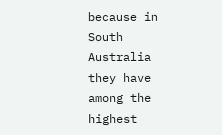because in South Australia they have among the highest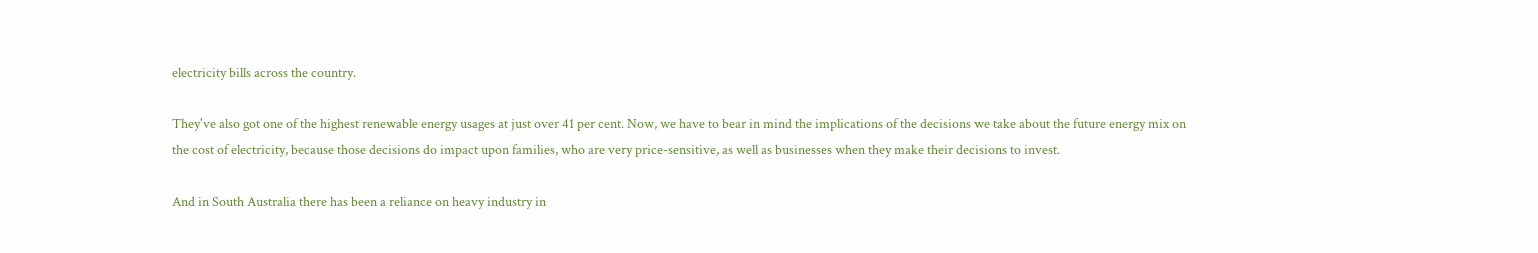electricity bills across the country.

They've also got one of the highest renewable energy usages at just over 41 per cent. Now, we have to bear in mind the implications of the decisions we take about the future energy mix on the cost of electricity, because those decisions do impact upon families, who are very price-sensitive, as well as businesses when they make their decisions to invest.

And in South Australia there has been a reliance on heavy industry in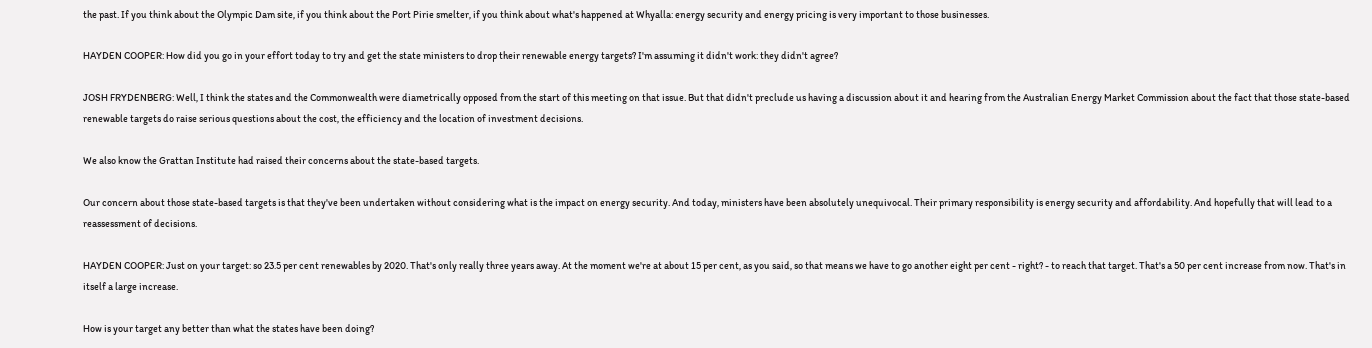the past. If you think about the Olympic Dam site, if you think about the Port Pirie smelter, if you think about what's happened at Whyalla: energy security and energy pricing is very important to those businesses.

HAYDEN COOPER: How did you go in your effort today to try and get the state ministers to drop their renewable energy targets? I'm assuming it didn't work: they didn't agree?

JOSH FRYDENBERG: Well, I think the states and the Commonwealth were diametrically opposed from the start of this meeting on that issue. But that didn't preclude us having a discussion about it and hearing from the Australian Energy Market Commission about the fact that those state-based renewable targets do raise serious questions about the cost, the efficiency and the location of investment decisions.

We also know the Grattan Institute had raised their concerns about the state-based targets.

Our concern about those state-based targets is that they've been undertaken without considering what is the impact on energy security. And today, ministers have been absolutely unequivocal. Their primary responsibility is energy security and affordability. And hopefully that will lead to a reassessment of decisions.

HAYDEN COOPER: Just on your target: so 23.5 per cent renewables by 2020. That's only really three years away. At the moment we're at about 15 per cent, as you said, so that means we have to go another eight per cent - right? - to reach that target. That's a 50 per cent increase from now. That's in itself a large increase.

How is your target any better than what the states have been doing?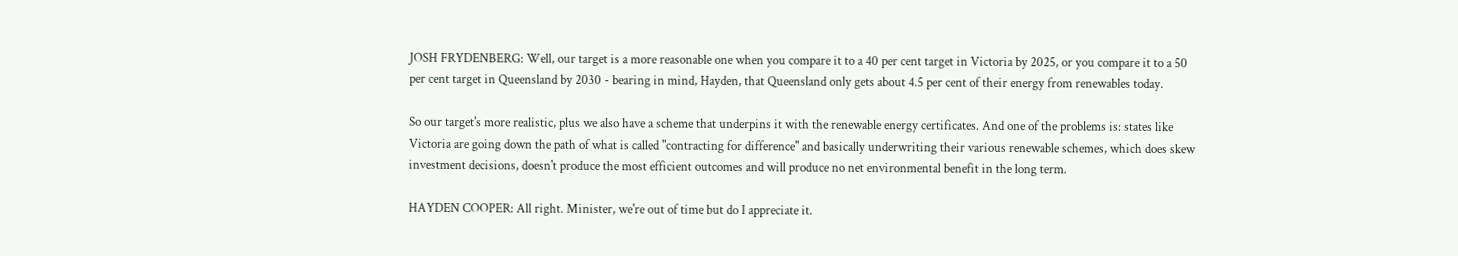JOSH FRYDENBERG: Well, our target is a more reasonable one when you compare it to a 40 per cent target in Victoria by 2025, or you compare it to a 50 per cent target in Queensland by 2030 - bearing in mind, Hayden, that Queensland only gets about 4.5 per cent of their energy from renewables today.

So our target's more realistic, plus we also have a scheme that underpins it with the renewable energy certificates. And one of the problems is: states like Victoria are going down the path of what is called "contracting for difference" and basically underwriting their various renewable schemes, which does skew investment decisions, doesn't produce the most efficient outcomes and will produce no net environmental benefit in the long term.

HAYDEN COOPER: All right. Minister, we're out of time but do I appreciate it.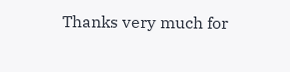Thanks very much for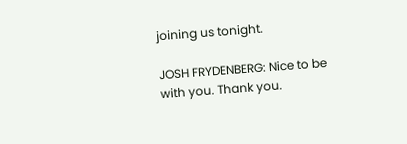joining us tonight.

JOSH FRYDENBERG: Nice to be with you. Thank you.